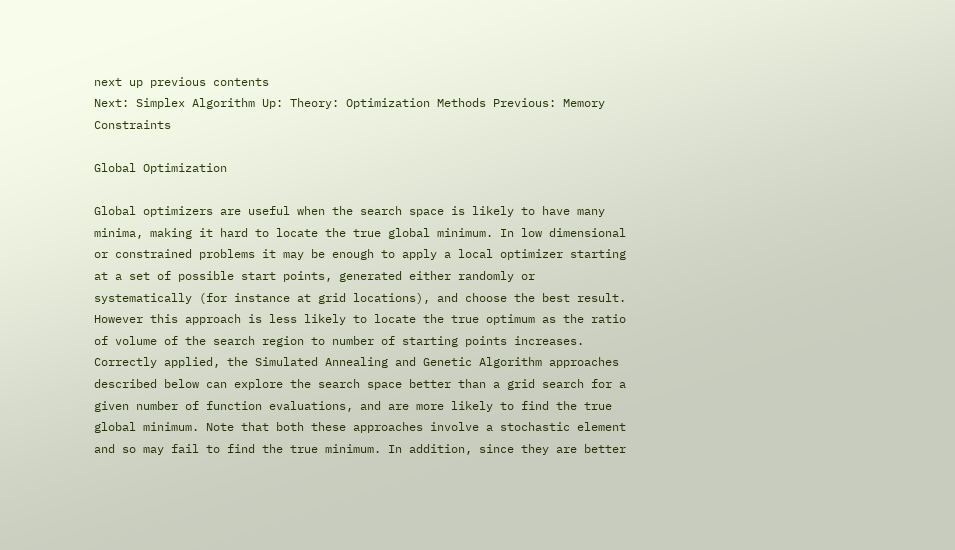next up previous contents
Next: Simplex Algorithm Up: Theory: Optimization Methods Previous: Memory Constraints

Global Optimization

Global optimizers are useful when the search space is likely to have many minima, making it hard to locate the true global minimum. In low dimensional or constrained problems it may be enough to apply a local optimizer starting at a set of possible start points, generated either randomly or systematically (for instance at grid locations), and choose the best result. However this approach is less likely to locate the true optimum as the ratio of volume of the search region to number of starting points increases. Correctly applied, the Simulated Annealing and Genetic Algorithm approaches described below can explore the search space better than a grid search for a given number of function evaluations, and are more likely to find the true global minimum. Note that both these approaches involve a stochastic element and so may fail to find the true minimum. In addition, since they are better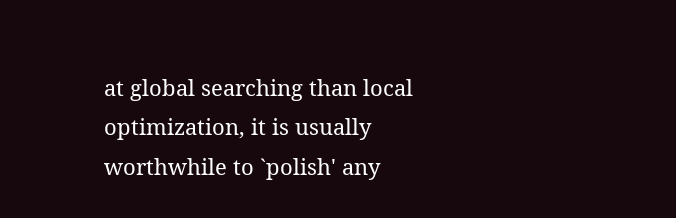at global searching than local optimization, it is usually worthwhile to `polish' any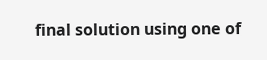final solution using one of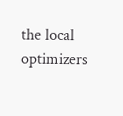the local optimizers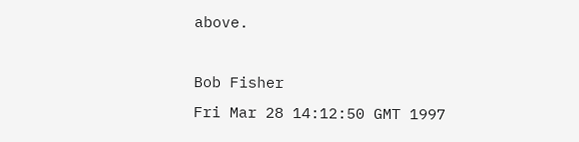above.

Bob Fisher
Fri Mar 28 14:12:50 GMT 1997